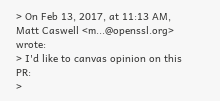> On Feb 13, 2017, at 11:13 AM, Matt Caswell <m...@openssl.org> wrote:
> I'd like to canvas opinion on this PR:
>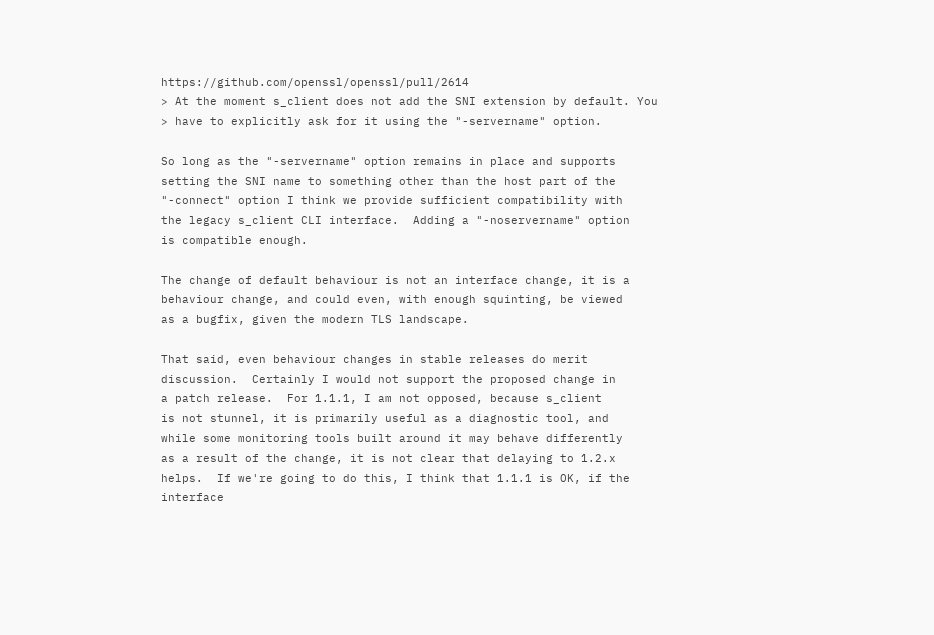https://github.com/openssl/openssl/pull/2614
> At the moment s_client does not add the SNI extension by default. You
> have to explicitly ask for it using the "-servername" option.

So long as the "-servername" option remains in place and supports
setting the SNI name to something other than the host part of the
"-connect" option I think we provide sufficient compatibility with
the legacy s_client CLI interface.  Adding a "-noservername" option
is compatible enough.

The change of default behaviour is not an interface change, it is a
behaviour change, and could even, with enough squinting, be viewed
as a bugfix, given the modern TLS landscape.

That said, even behaviour changes in stable releases do merit
discussion.  Certainly I would not support the proposed change in
a patch release.  For 1.1.1, I am not opposed, because s_client
is not stunnel, it is primarily useful as a diagnostic tool, and
while some monitoring tools built around it may behave differently
as a result of the change, it is not clear that delaying to 1.2.x
helps.  If we're going to do this, I think that 1.1.1 is OK, if the
interface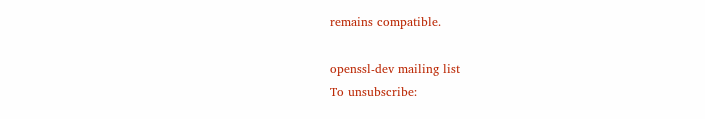remains compatible.

openssl-dev mailing list
To unsubscribe: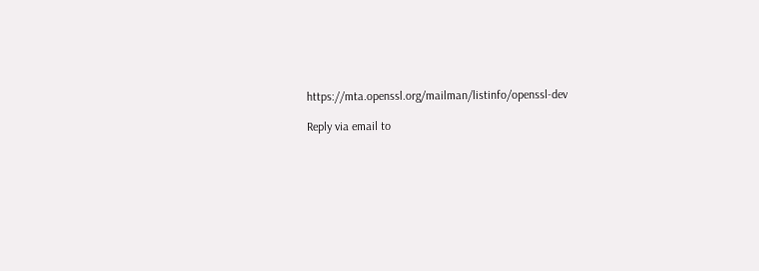https://mta.openssl.org/mailman/listinfo/openssl-dev

Reply via email to